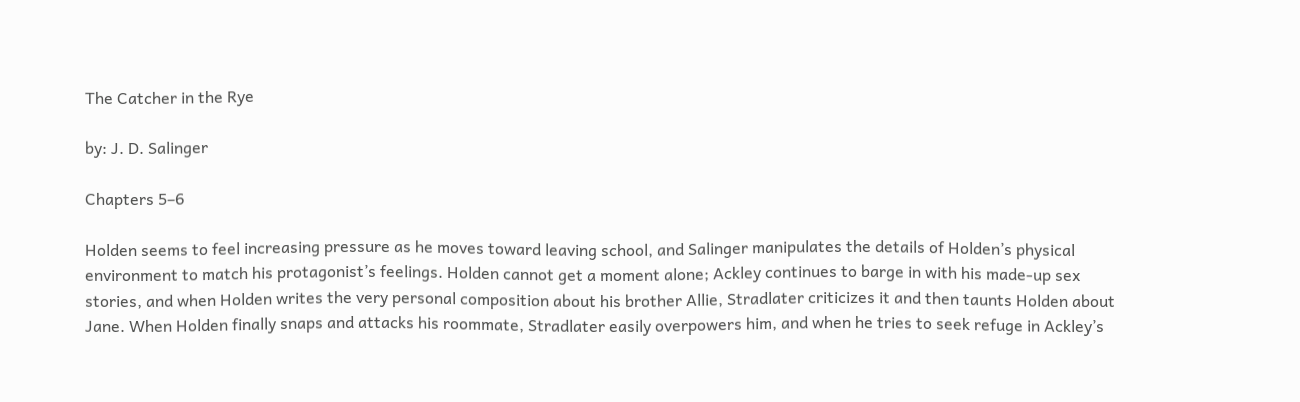The Catcher in the Rye

by: J. D. Salinger

Chapters 5–6

Holden seems to feel increasing pressure as he moves toward leaving school, and Salinger manipulates the details of Holden’s physical environment to match his protagonist’s feelings. Holden cannot get a moment alone; Ackley continues to barge in with his made-up sex stories, and when Holden writes the very personal composition about his brother Allie, Stradlater criticizes it and then taunts Holden about Jane. When Holden finally snaps and attacks his roommate, Stradlater easily overpowers him, and when he tries to seek refuge in Ackley’s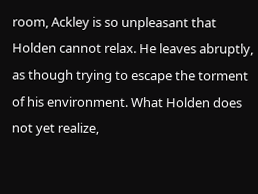room, Ackley is so unpleasant that Holden cannot relax. He leaves abruptly, as though trying to escape the torment of his environment. What Holden does not yet realize,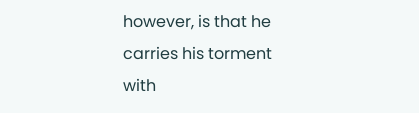however, is that he carries his torment with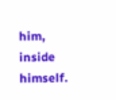him, inside himself.